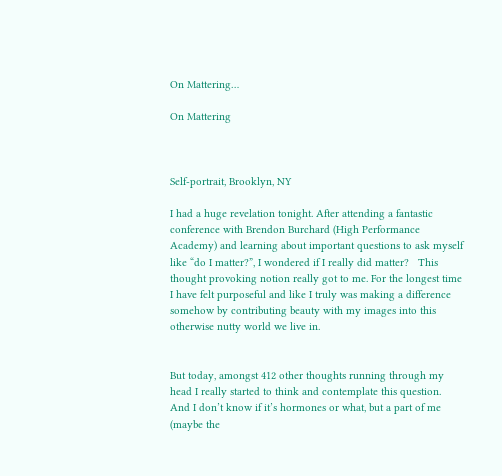On Mattering…

On Mattering



Self-portrait, Brooklyn, NY

I had a huge revelation tonight. After attending a fantastic conference with Brendon Burchard (High Performance Academy) and learning about important questions to ask myself like “do I matter?”, I wondered if I really did matter?   This thought provoking notion really got to me. For the longest time I have felt purposeful and like I truly was making a difference somehow by contributing beauty with my images into this otherwise nutty world we live in.


But today, amongst 412 other thoughts running through my head I really started to think and contemplate this question. And I don’t know if it’s hormones or what, but a part of me (maybe the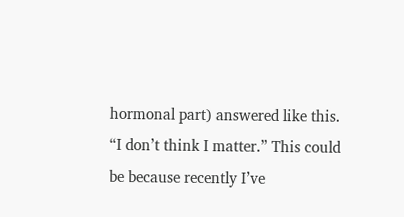hormonal part) answered like this. “I don’t think I matter.” This could be because recently I’ve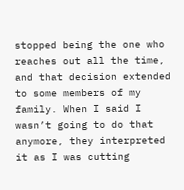stopped being the one who reaches out all the time, and that decision extended to some members of my family. When I said I wasn’t going to do that anymore, they interpreted it as I was cutting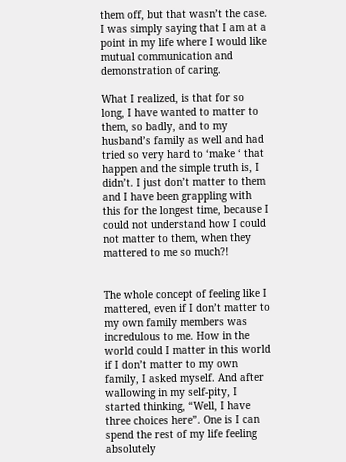them off, but that wasn’t the case. I was simply saying that I am at a point in my life where I would like mutual communication and demonstration of caring.

What I realized, is that for so long, I have wanted to matter to them, so badly, and to my husband’s family as well and had tried so very hard to ‘make ‘ that happen and the simple truth is, I didn’t. I just don’t matter to them and I have been grappling with this for the longest time, because I could not understand how I could not matter to them, when they mattered to me so much?!


The whole concept of feeling like I mattered, even if I don’t matter to my own family members was incredulous to me. How in the world could I matter in this world if I don’t matter to my own family, I asked myself. And after wallowing in my self-pity, I started thinking, “Well, I have three choices here”. One is I can spend the rest of my life feeling absolutely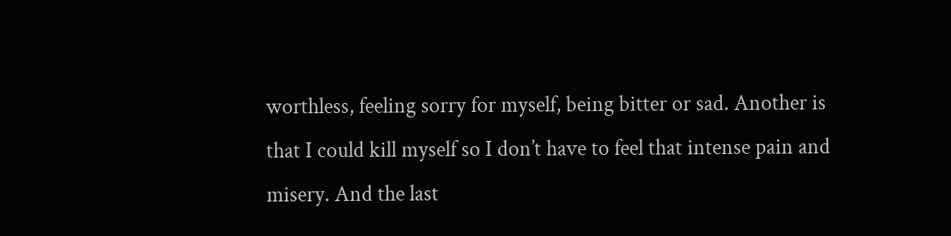worthless, feeling sorry for myself, being bitter or sad. Another is that I could kill myself so I don’t have to feel that intense pain and misery. And the last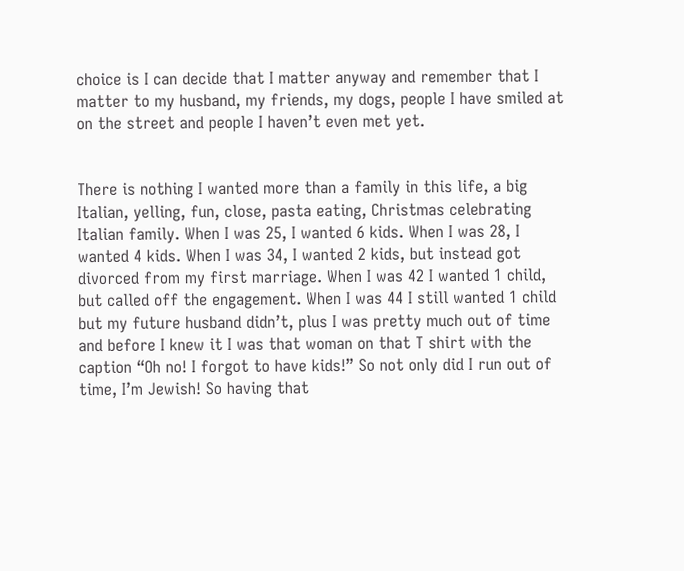choice is I can decide that I matter anyway and remember that I matter to my husband, my friends, my dogs, people I have smiled at on the street and people I haven’t even met yet.


There is nothing I wanted more than a family in this life, a big Italian, yelling, fun, close, pasta eating, Christmas celebrating Italian family. When I was 25, I wanted 6 kids. When I was 28, I wanted 4 kids. When I was 34, I wanted 2 kids, but instead got divorced from my first marriage. When I was 42 I wanted 1 child, but called off the engagement. When I was 44 I still wanted 1 child but my future husband didn’t, plus I was pretty much out of time and before I knew it I was that woman on that T shirt with the caption “Oh no! I forgot to have kids!” So not only did I run out of time, I’m Jewish! So having that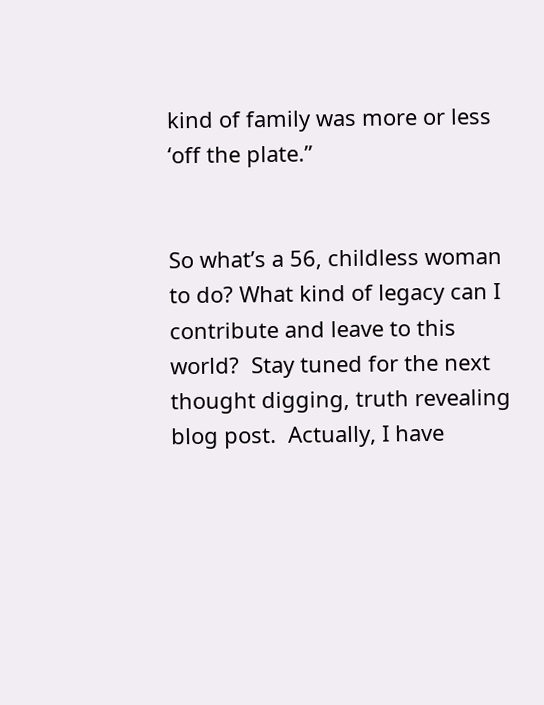kind of family was more or less ‘off the plate.”


So what’s a 56, childless woman to do? What kind of legacy can I contribute and leave to this world?  Stay tuned for the next thought digging, truth revealing blog post.  Actually, I have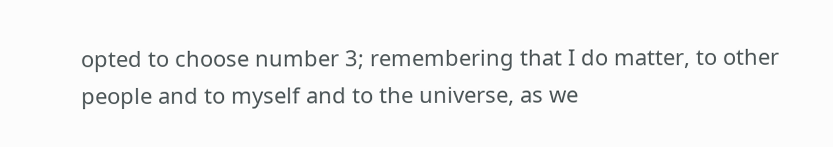opted to choose number 3; remembering that I do matter, to other people and to myself and to the universe, as we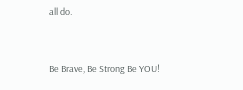all do.


Be Brave, Be Strong Be YOU!